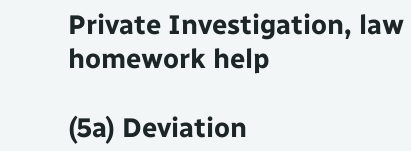Private Investigation, law homework help

(5a) Deviation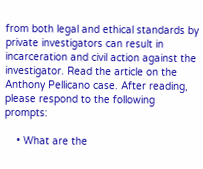from both legal and ethical standards by private investigators can result in incarceration and civil action against the investigator. Read the article on the Anthony Pellicano case. After reading, please respond to the following prompts:

    • What are the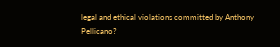legal and ethical violations committed by Anthony Pellicano?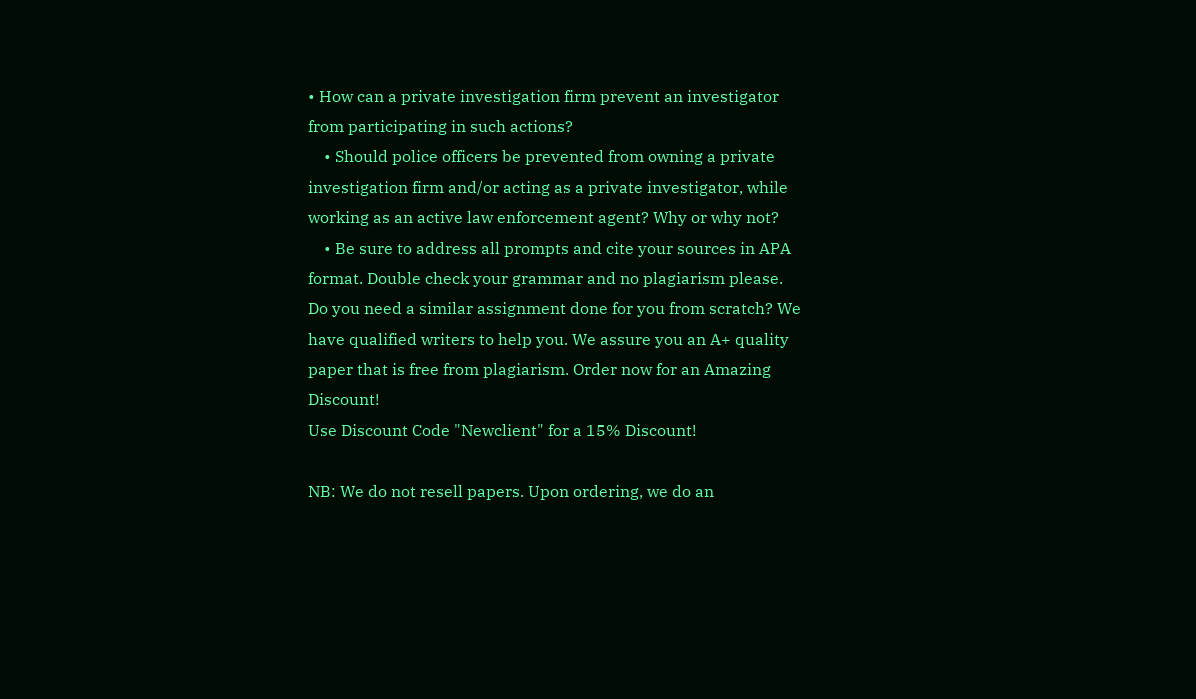• How can a private investigation firm prevent an investigator from participating in such actions?
    • Should police officers be prevented from owning a private investigation firm and/or acting as a private investigator, while working as an active law enforcement agent? Why or why not?
    • Be sure to address all prompts and cite your sources in APA format. Double check your grammar and no plagiarism please.
Do you need a similar assignment done for you from scratch? We have qualified writers to help you. We assure you an A+ quality paper that is free from plagiarism. Order now for an Amazing Discount!
Use Discount Code "Newclient" for a 15% Discount!

NB: We do not resell papers. Upon ordering, we do an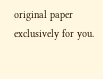original paper exclusively for you.